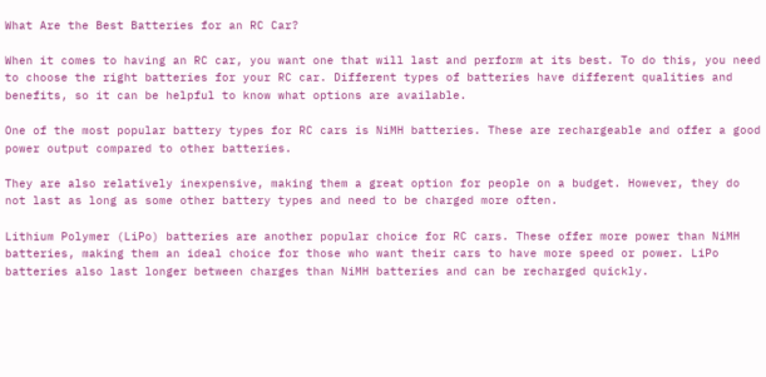What Are the Best Batteries for an RC Car?

When it comes to having an RC car, you want one that will last and perform at its best. To do this, you need to choose the right batteries for your RC car. Different types of batteries have different qualities and benefits, so it can be helpful to know what options are available.

One of the most popular battery types for RC cars is NiMH batteries. These are rechargeable and offer a good power output compared to other batteries.

They are also relatively inexpensive, making them a great option for people on a budget. However, they do not last as long as some other battery types and need to be charged more often.

Lithium Polymer (LiPo) batteries are another popular choice for RC cars. These offer more power than NiMH batteries, making them an ideal choice for those who want their cars to have more speed or power. LiPo batteries also last longer between charges than NiMH batteries and can be recharged quickly.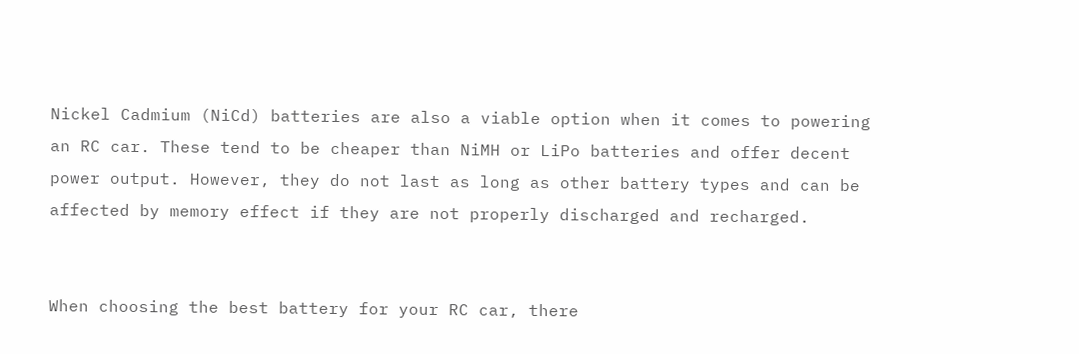Nickel Cadmium (NiCd) batteries are also a viable option when it comes to powering an RC car. These tend to be cheaper than NiMH or LiPo batteries and offer decent power output. However, they do not last as long as other battery types and can be affected by memory effect if they are not properly discharged and recharged.


When choosing the best battery for your RC car, there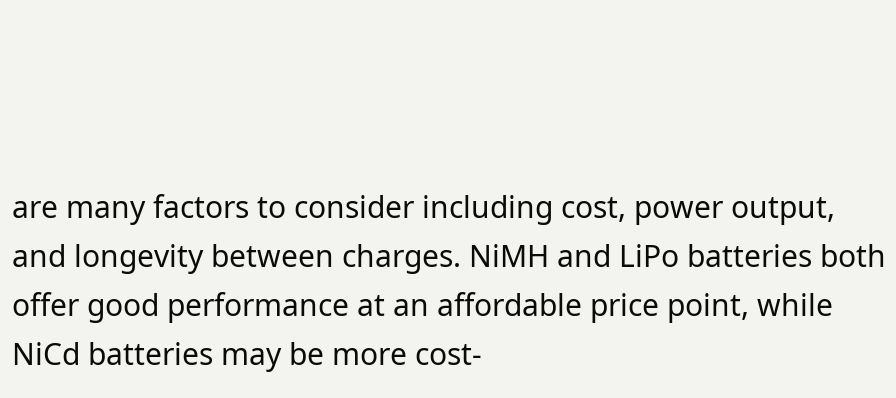are many factors to consider including cost, power output, and longevity between charges. NiMH and LiPo batteries both offer good performance at an affordable price point, while NiCd batteries may be more cost-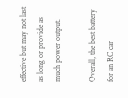effective but may not last as long or provide as much power output.

Overall, the best battery for an RC car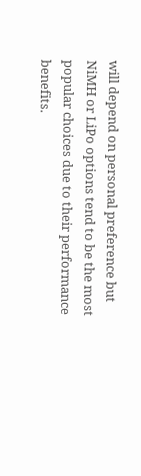will depend on personal preference but NiMH or LiPo options tend to be the most popular choices due to their performance benefits.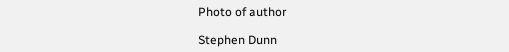Photo of author

Stephen Dunn